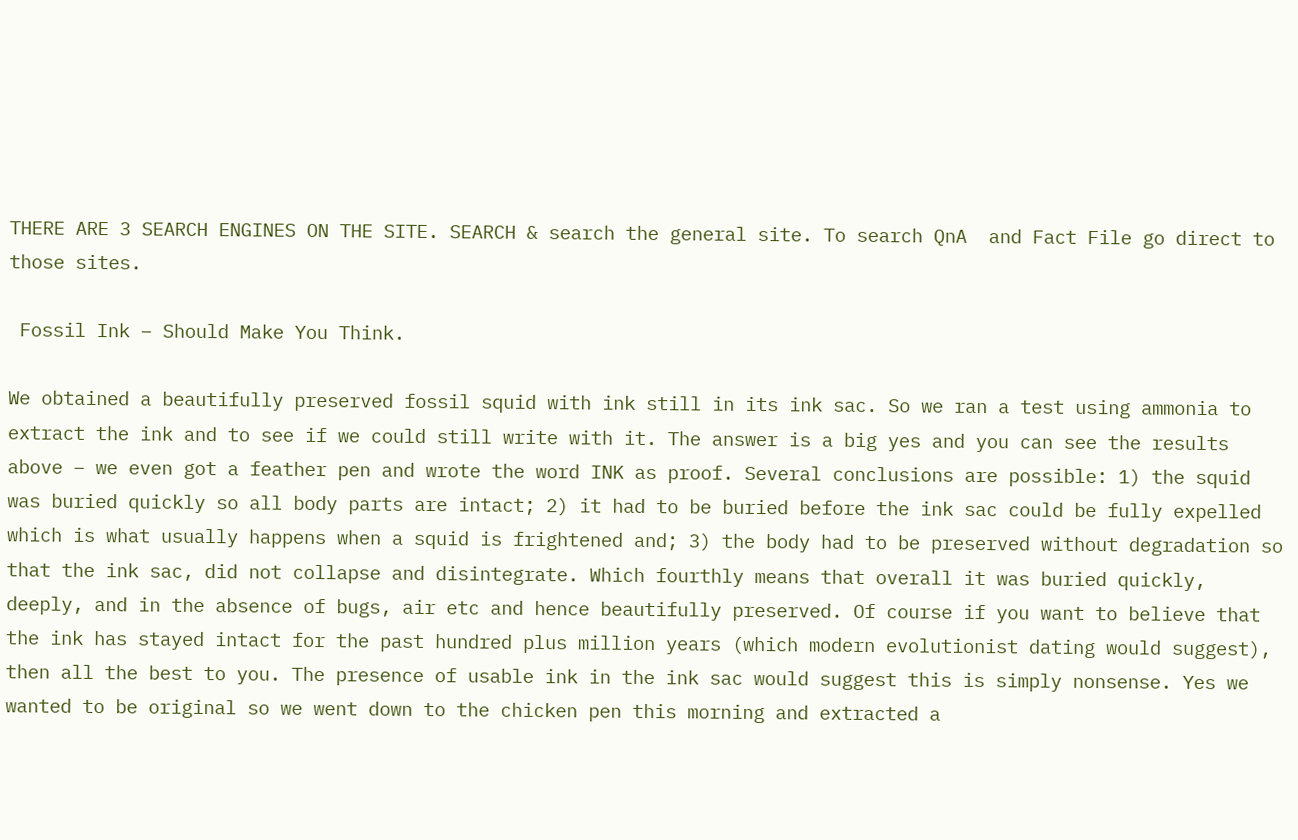THERE ARE 3 SEARCH ENGINES ON THE SITE. SEARCH & search the general site. To search QnA  and Fact File go direct to those sites.

 Fossil Ink – Should Make You Think.

We obtained a beautifully preserved fossil squid with ink still in its ink sac. So we ran a test using ammonia to extract the ink and to see if we could still write with it. The answer is a big yes and you can see the results above – we even got a feather pen and wrote the word INK as proof. Several conclusions are possible: 1) the squid was buried quickly so all body parts are intact; 2) it had to be buried before the ink sac could be fully expelled which is what usually happens when a squid is frightened and; 3) the body had to be preserved without degradation so that the ink sac, did not collapse and disintegrate. Which fourthly means that overall it was buried quickly, deeply, and in the absence of bugs, air etc and hence beautifully preserved. Of course if you want to believe that the ink has stayed intact for the past hundred plus million years (which modern evolutionist dating would suggest), then all the best to you. The presence of usable ink in the ink sac would suggest this is simply nonsense. Yes we wanted to be original so we went down to the chicken pen this morning and extracted a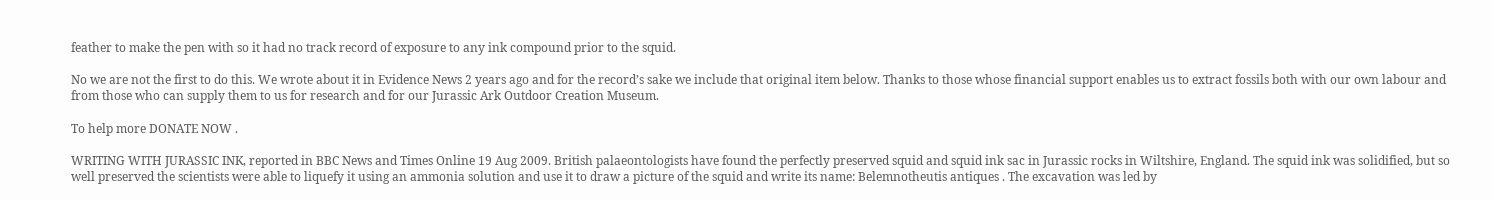feather to make the pen with so it had no track record of exposure to any ink compound prior to the squid.

No we are not the first to do this. We wrote about it in Evidence News 2 years ago and for the record’s sake we include that original item below. Thanks to those whose financial support enables us to extract fossils both with our own labour and from those who can supply them to us for research and for our Jurassic Ark Outdoor Creation Museum.

To help more DONATE NOW .

WRITING WITH JURASSIC INK, reported in BBC News and Times Online 19 Aug 2009. British palaeontologists have found the perfectly preserved squid and squid ink sac in Jurassic rocks in Wiltshire, England. The squid ink was solidified, but so well preserved the scientists were able to liquefy it using an ammonia solution and use it to draw a picture of the squid and write its name: Belemnotheutis antiques . The excavation was led by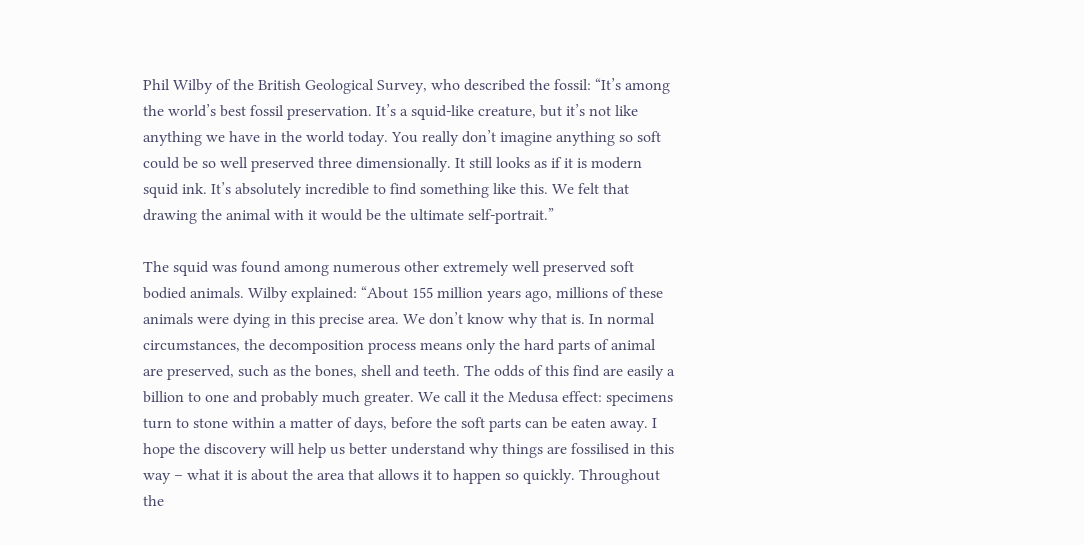Phil Wilby of the British Geological Survey, who described the fossil: “It’s among the world’s best fossil preservation. It’s a squid-like creature, but it’s not like anything we have in the world today. You really don’t imagine anything so soft could be so well preserved three dimensionally. It still looks as if it is modern squid ink. It’s absolutely incredible to find something like this. We felt that drawing the animal with it would be the ultimate self-portrait.”

The squid was found among numerous other extremely well preserved soft bodied animals. Wilby explained: “About 155 million years ago, millions of these animals were dying in this precise area. We don’t know why that is. In normal circumstances, the decomposition process means only the hard parts of animal are preserved, such as the bones, shell and teeth. The odds of this find are easily a billion to one and probably much greater. We call it the Medusa effect: specimens turn to stone within a matter of days, before the soft parts can be eaten away. I hope the discovery will help us better understand why things are fossilised in this way – what it is about the area that allows it to happen so quickly. Throughout the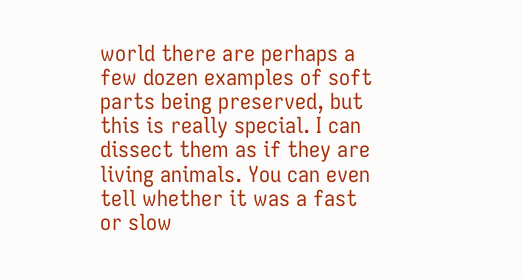world there are perhaps a few dozen examples of soft parts being preserved, but this is really special. I can dissect them as if they are living animals. You can even tell whether it was a fast or slow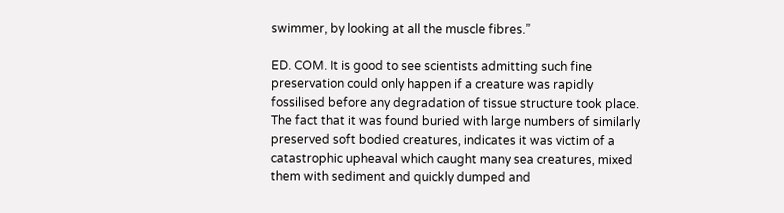swimmer, by looking at all the muscle fibres.”

ED. COM. It is good to see scientists admitting such fine preservation could only happen if a creature was rapidly fossilised before any degradation of tissue structure took place. The fact that it was found buried with large numbers of similarly preserved soft bodied creatures, indicates it was victim of a catastrophic upheaval which caught many sea creatures, mixed them with sediment and quickly dumped and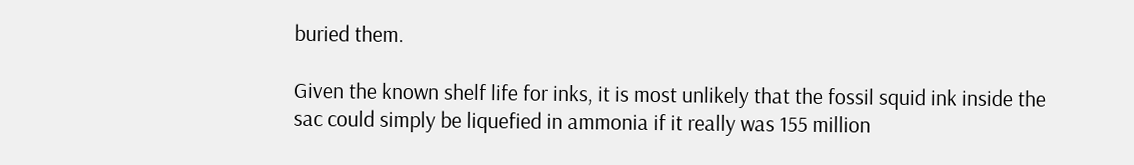buried them.

Given the known shelf life for inks, it is most unlikely that the fossil squid ink inside the sac could simply be liquefied in ammonia if it really was 155 million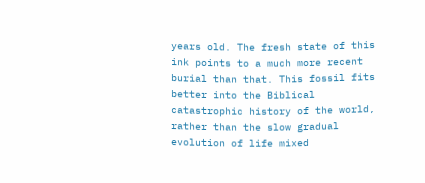years old. The fresh state of this ink points to a much more recent burial than that. This fossil fits better into the Biblical catastrophic history of the world, rather than the slow gradual evolution of life mixed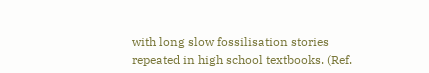with long slow fossilisation stories repeated in high school textbooks. (Ref.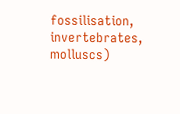fossilisation, invertebrates, molluscs)